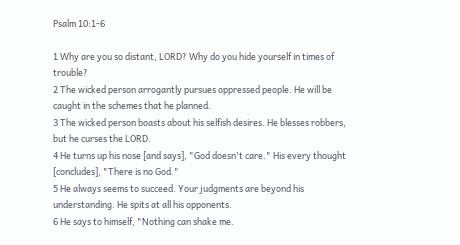Psalm 10:1-6

1 Why are you so distant, LORD? Why do you hide yourself in times of trouble?
2 The wicked person arrogantly pursues oppressed people. He will be caught in the schemes that he planned.
3 The wicked person boasts about his selfish desires. He blesses robbers, but he curses the LORD.
4 He turns up his nose [and says], "God doesn't care." His every thought [concludes], "There is no God."
5 He always seems to succeed. Your judgments are beyond his understanding. He spits at all his opponents.
6 He says to himself, "Nothing can shake me.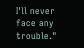I'll never face any trouble."